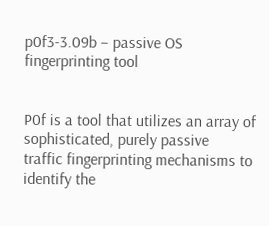p0f3-3.09b – passive OS fingerprinting tool


P0f is a tool that utilizes an array of sophisticated, purely passive
traffic fingerprinting mechanisms to identify the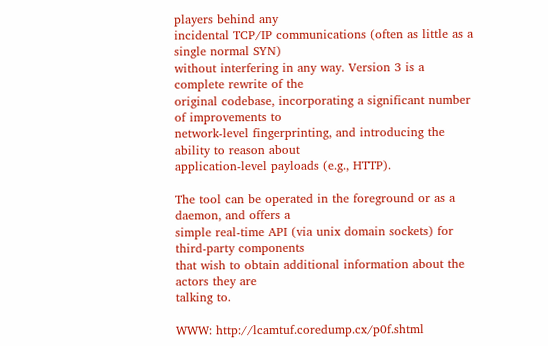players behind any
incidental TCP/IP communications (often as little as a single normal SYN)
without interfering in any way. Version 3 is a complete rewrite of the
original codebase, incorporating a significant number of improvements to
network-level fingerprinting, and introducing the ability to reason about
application-level payloads (e.g., HTTP).

The tool can be operated in the foreground or as a daemon, and offers a
simple real-time API (via unix domain sockets) for third-party components
that wish to obtain additional information about the actors they are
talking to.

WWW: http://lcamtuf.coredump.cx/p0f.shtml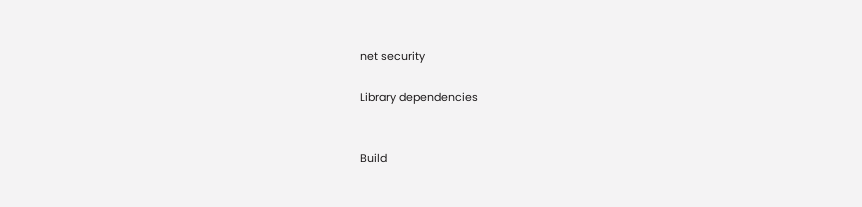net security

Library dependencies


Build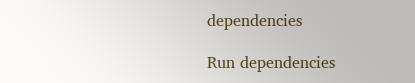dependencies

Run dependencies